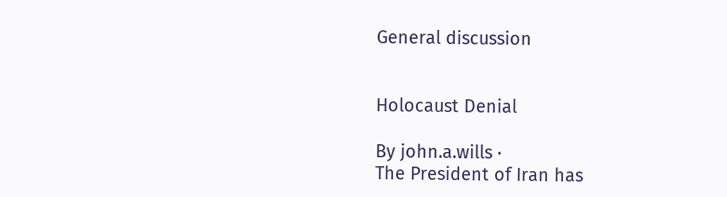General discussion


Holocaust Denial

By john.a.wills ·
The President of Iran has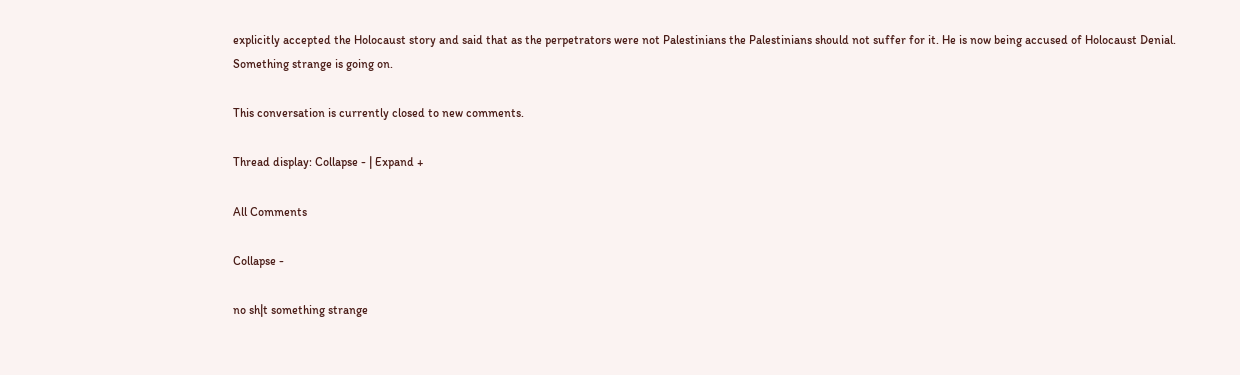explicitly accepted the Holocaust story and said that as the perpetrators were not Palestinians the Palestinians should not suffer for it. He is now being accused of Holocaust Denial. Something strange is going on.

This conversation is currently closed to new comments.

Thread display: Collapse - | Expand +

All Comments

Collapse -

no sh|t something strange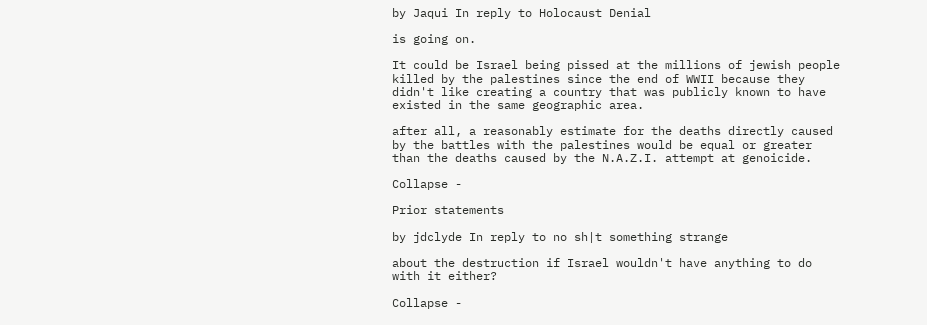by Jaqui In reply to Holocaust Denial

is going on.

It could be Israel being pissed at the millions of jewish people killed by the palestines since the end of WWII because they didn't like creating a country that was publicly known to have existed in the same geographic area.

after all, a reasonably estimate for the deaths directly caused by the battles with the palestines would be equal or greater than the deaths caused by the N.A.Z.I. attempt at genoicide.

Collapse -

Prior statements

by jdclyde In reply to no sh|t something strange

about the destruction if Israel wouldn't have anything to do with it either?

Collapse -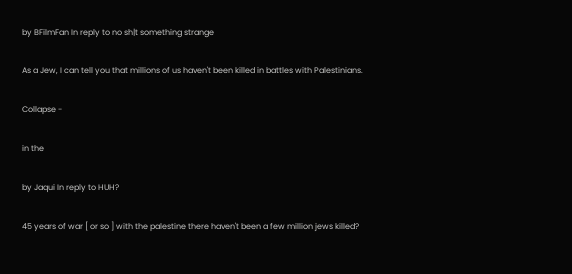by BFilmFan In reply to no sh|t something strange

As a Jew, I can tell you that millions of us haven't been killed in battles with Palestinians.

Collapse -

in the

by Jaqui In reply to HUH?

45 years of war [ or so ] with the palestine there haven't been a few million jews killed?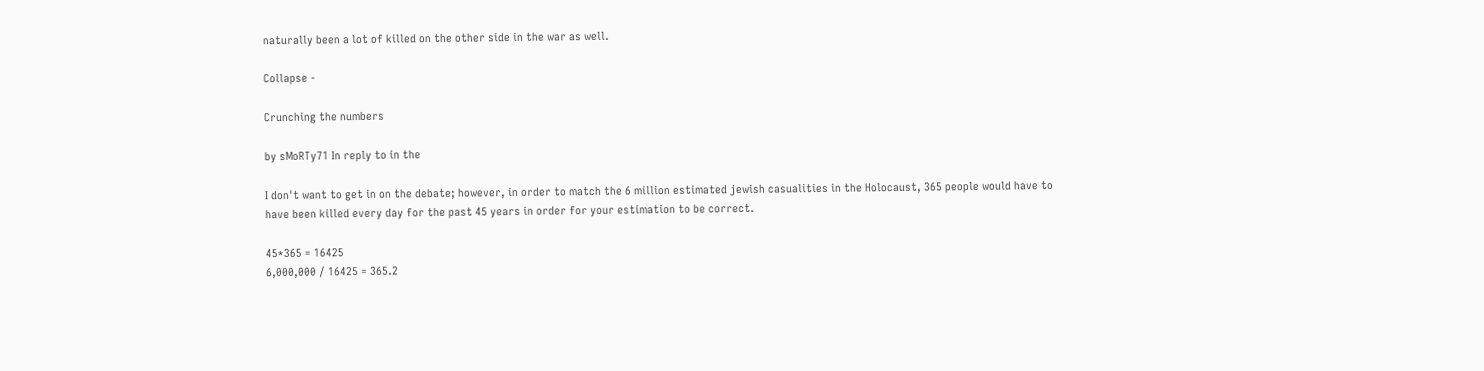naturally been a lot of killed on the other side in the war as well.

Collapse -

Crunching the numbers

by sMoRTy71 In reply to in the

I don't want to get in on the debate; however, in order to match the 6 million estimated jewish casualities in the Holocaust, 365 people would have to have been killed every day for the past 45 years in order for your estimation to be correct.

45*365 = 16425
6,000,000 / 16425 = 365.2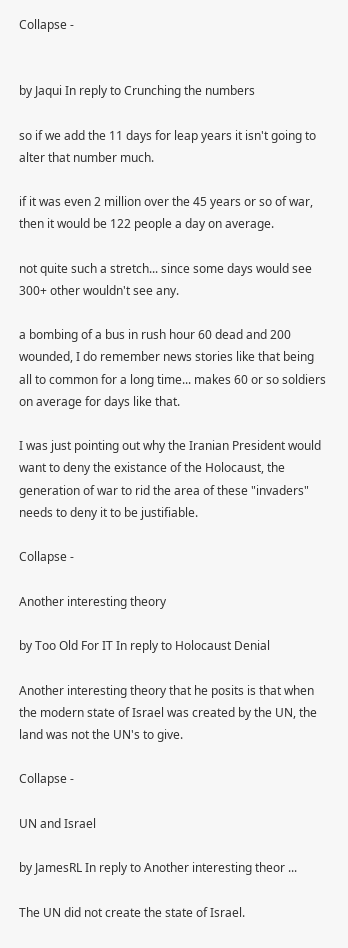Collapse -


by Jaqui In reply to Crunching the numbers

so if we add the 11 days for leap years it isn't going to alter that number much.

if it was even 2 million over the 45 years or so of war, then it would be 122 people a day on average.

not quite such a stretch... since some days would see 300+ other wouldn't see any.

a bombing of a bus in rush hour 60 dead and 200 wounded, I do remember news stories like that being all to common for a long time... makes 60 or so soldiers on average for days like that.

I was just pointing out why the Iranian President would want to deny the existance of the Holocaust, the generation of war to rid the area of these "invaders" needs to deny it to be justifiable.

Collapse -

Another interesting theory

by Too Old For IT In reply to Holocaust Denial

Another interesting theory that he posits is that when the modern state of Israel was created by the UN, the land was not the UN's to give.

Collapse -

UN and Israel

by JamesRL In reply to Another interesting theor ...

The UN did not create the state of Israel.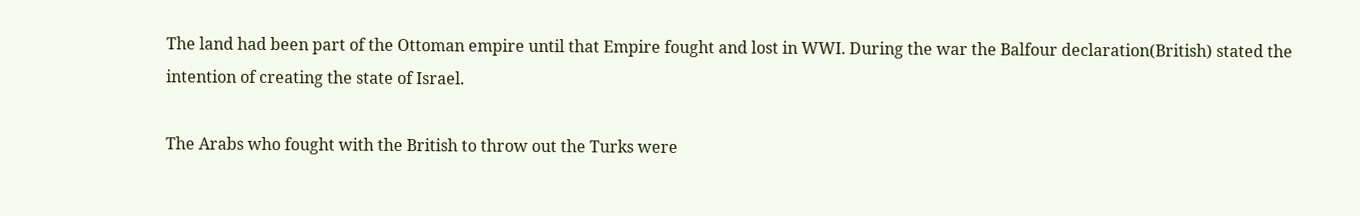The land had been part of the Ottoman empire until that Empire fought and lost in WWI. During the war the Balfour declaration(British) stated the intention of creating the state of Israel.

The Arabs who fought with the British to throw out the Turks were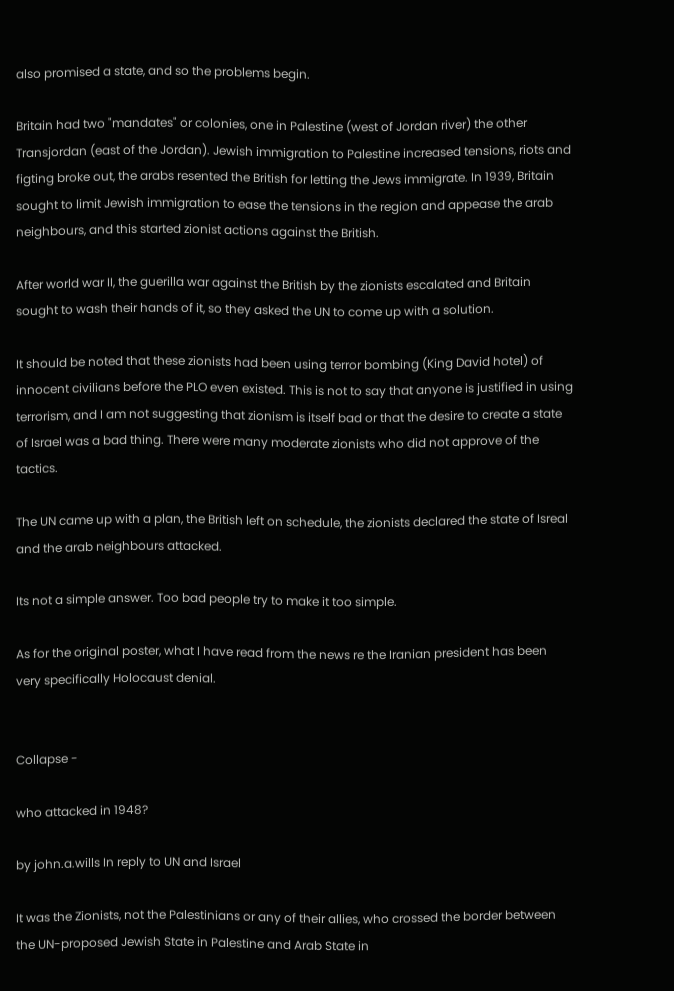also promised a state, and so the problems begin.

Britain had two "mandates" or colonies, one in Palestine (west of Jordan river) the other Transjordan (east of the Jordan). Jewish immigration to Palestine increased tensions, riots and figting broke out, the arabs resented the British for letting the Jews immigrate. In 1939, Britain sought to limit Jewish immigration to ease the tensions in the region and appease the arab neighbours, and this started zionist actions against the British.

After world war II, the guerilla war against the British by the zionists escalated and Britain sought to wash their hands of it, so they asked the UN to come up with a solution.

It should be noted that these zionists had been using terror bombing (King David hotel) of innocent civilians before the PLO even existed. This is not to say that anyone is justified in using terrorism, and I am not suggesting that zionism is itself bad or that the desire to create a state of Israel was a bad thing. There were many moderate zionists who did not approve of the tactics.

The UN came up with a plan, the British left on schedule, the zionists declared the state of Isreal and the arab neighbours attacked.

Its not a simple answer. Too bad people try to make it too simple.

As for the original poster, what I have read from the news re the Iranian president has been very specifically Holocaust denial.


Collapse -

who attacked in 1948?

by john.a.wills In reply to UN and Israel

It was the Zionists, not the Palestinians or any of their allies, who crossed the border between the UN-proposed Jewish State in Palestine and Arab State in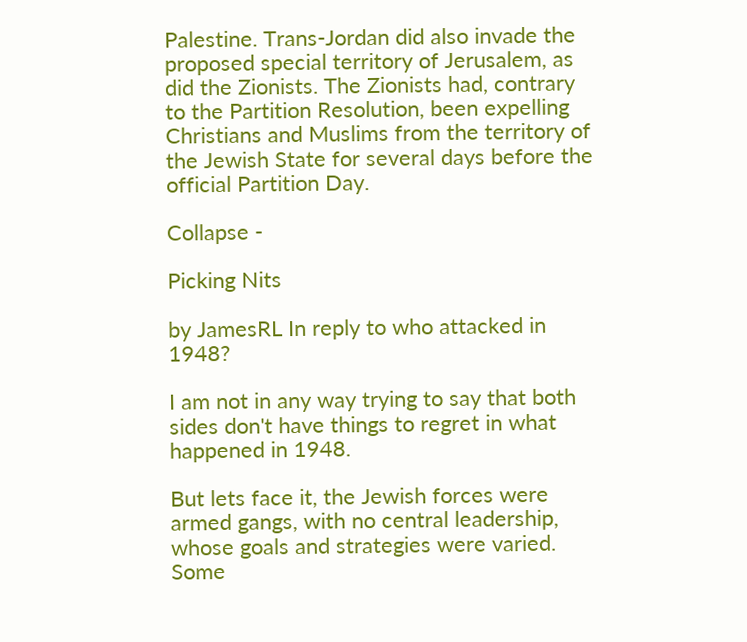Palestine. Trans-Jordan did also invade the proposed special territory of Jerusalem, as did the Zionists. The Zionists had, contrary to the Partition Resolution, been expelling Christians and Muslims from the territory of the Jewish State for several days before the official Partition Day.

Collapse -

Picking Nits

by JamesRL In reply to who attacked in 1948?

I am not in any way trying to say that both sides don't have things to regret in what happened in 1948.

But lets face it, the Jewish forces were armed gangs, with no central leadership, whose goals and strategies were varied. Some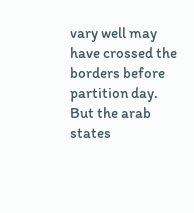vary well may have crossed the borders before partition day. But the arab states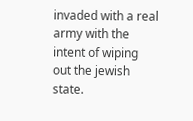invaded with a real army with the intent of wiping out the jewish state.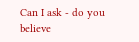Can I ask - do you believe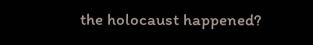the holocaust happened?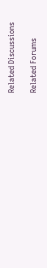Related Discussions

Related Forums